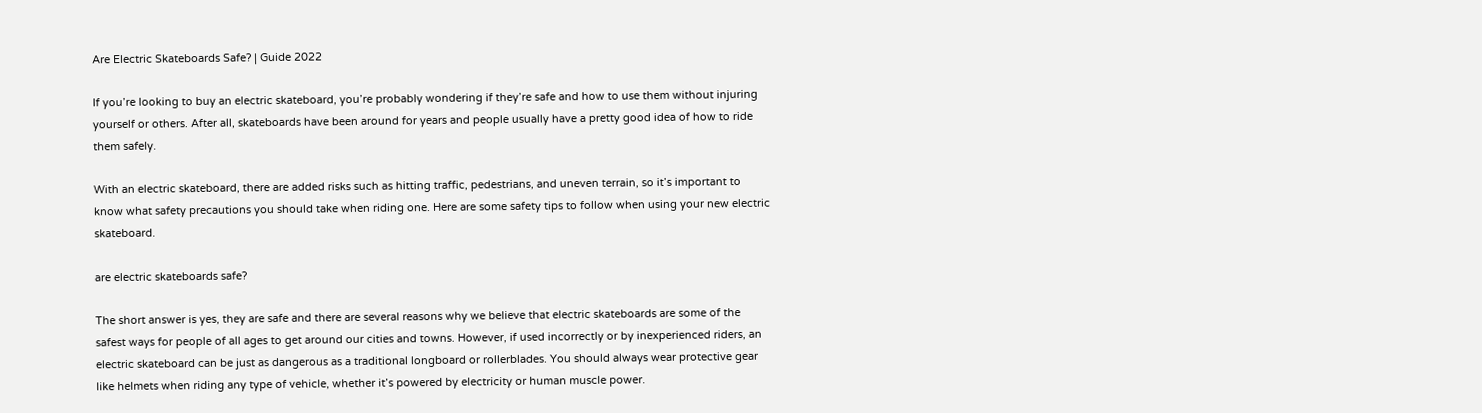Are Electric Skateboards Safe? | Guide 2022

If you’re looking to buy an electric skateboard, you’re probably wondering if they’re safe and how to use them without injuring yourself or others. After all, skateboards have been around for years and people usually have a pretty good idea of how to ride them safely.

With an electric skateboard, there are added risks such as hitting traffic, pedestrians, and uneven terrain, so it’s important to know what safety precautions you should take when riding one. Here are some safety tips to follow when using your new electric skateboard.

are electric skateboards safe?

The short answer is yes, they are safe and there are several reasons why we believe that electric skateboards are some of the safest ways for people of all ages to get around our cities and towns. However, if used incorrectly or by inexperienced riders, an electric skateboard can be just as dangerous as a traditional longboard or rollerblades. You should always wear protective gear like helmets when riding any type of vehicle, whether it’s powered by electricity or human muscle power.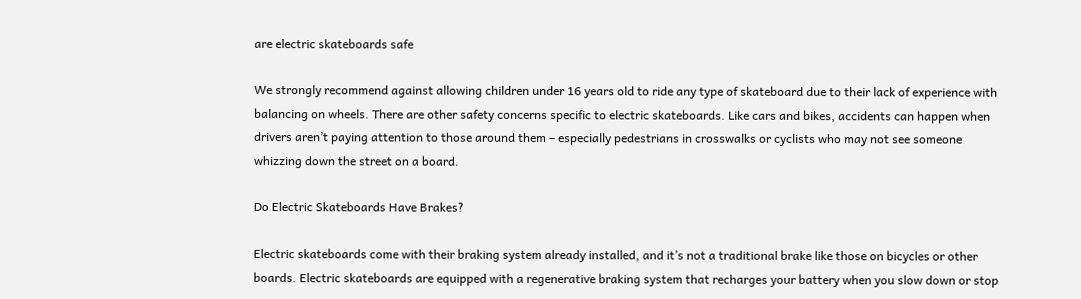are electric skateboards safe

We strongly recommend against allowing children under 16 years old to ride any type of skateboard due to their lack of experience with balancing on wheels. There are other safety concerns specific to electric skateboards. Like cars and bikes, accidents can happen when drivers aren’t paying attention to those around them – especially pedestrians in crosswalks or cyclists who may not see someone whizzing down the street on a board.

Do Electric Skateboards Have Brakes?

Electric skateboards come with their braking system already installed, and it’s not a traditional brake like those on bicycles or other boards. Electric skateboards are equipped with a regenerative braking system that recharges your battery when you slow down or stop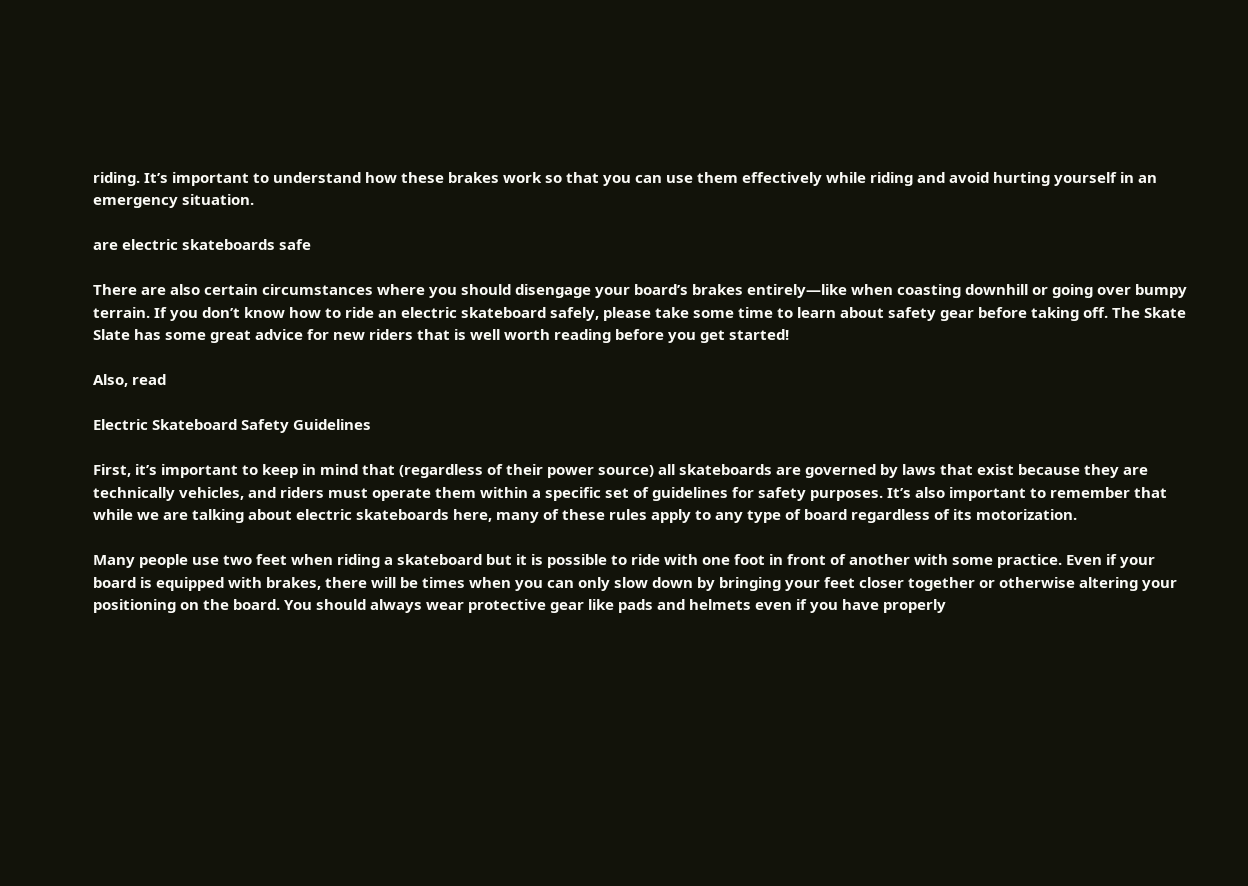riding. It’s important to understand how these brakes work so that you can use them effectively while riding and avoid hurting yourself in an emergency situation.

are electric skateboards safe

There are also certain circumstances where you should disengage your board’s brakes entirely—like when coasting downhill or going over bumpy terrain. If you don’t know how to ride an electric skateboard safely, please take some time to learn about safety gear before taking off. The Skate Slate has some great advice for new riders that is well worth reading before you get started!

Also, read

Electric Skateboard Safety Guidelines

First, it’s important to keep in mind that (regardless of their power source) all skateboards are governed by laws that exist because they are technically vehicles, and riders must operate them within a specific set of guidelines for safety purposes. It’s also important to remember that while we are talking about electric skateboards here, many of these rules apply to any type of board regardless of its motorization.

Many people use two feet when riding a skateboard but it is possible to ride with one foot in front of another with some practice. Even if your board is equipped with brakes, there will be times when you can only slow down by bringing your feet closer together or otherwise altering your positioning on the board. You should always wear protective gear like pads and helmets even if you have properly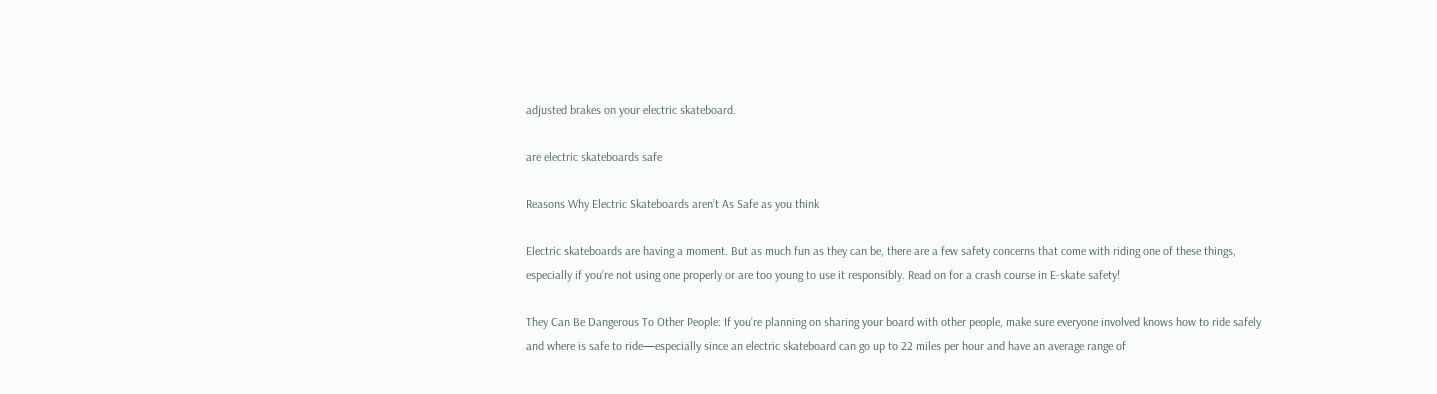adjusted brakes on your electric skateboard.

are electric skateboards safe

Reasons Why Electric Skateboards aren’t As Safe as you think

Electric skateboards are having a moment. But as much fun as they can be, there are a few safety concerns that come with riding one of these things, especially if you’re not using one properly or are too young to use it responsibly. Read on for a crash course in E-skate safety!

They Can Be Dangerous To Other People: If you’re planning on sharing your board with other people, make sure everyone involved knows how to ride safely and where is safe to ride—especially since an electric skateboard can go up to 22 miles per hour and have an average range of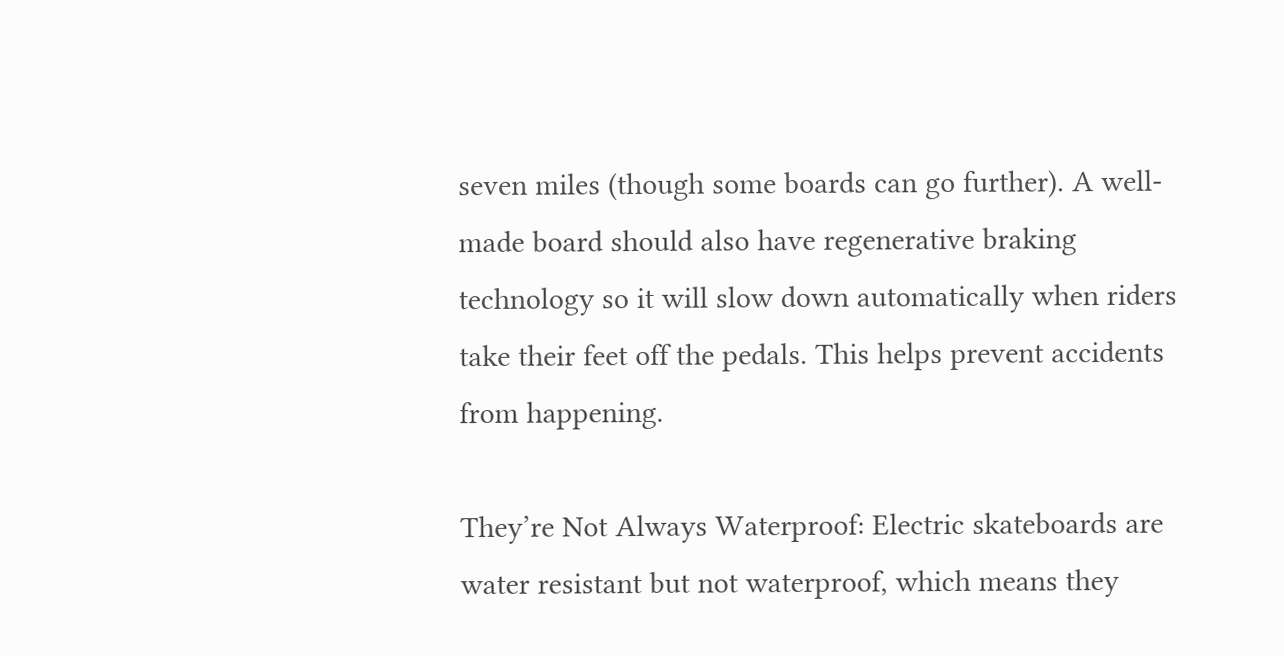seven miles (though some boards can go further). A well-made board should also have regenerative braking technology so it will slow down automatically when riders take their feet off the pedals. This helps prevent accidents from happening.

They’re Not Always Waterproof: Electric skateboards are water resistant but not waterproof, which means they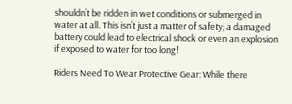shouldn’t be ridden in wet conditions or submerged in water at all. This isn’t just a matter of safety; a damaged battery could lead to electrical shock or even an explosion if exposed to water for too long!

Riders Need To Wear Protective Gear: While there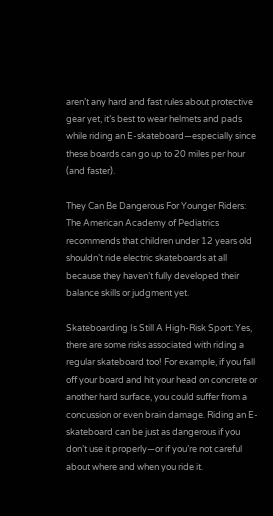aren’t any hard and fast rules about protective gear yet, it’s best to wear helmets and pads while riding an E-skateboard—especially since these boards can go up to 20 miles per hour (and faster).

They Can Be Dangerous For Younger Riders: The American Academy of Pediatrics recommends that children under 12 years old shouldn’t ride electric skateboards at all because they haven’t fully developed their balance skills or judgment yet.

Skateboarding Is Still A High-Risk Sport: Yes, there are some risks associated with riding a regular skateboard too! For example, if you fall off your board and hit your head on concrete or another hard surface, you could suffer from a concussion or even brain damage. Riding an E-skateboard can be just as dangerous if you don’t use it properly—or if you’re not careful about where and when you ride it.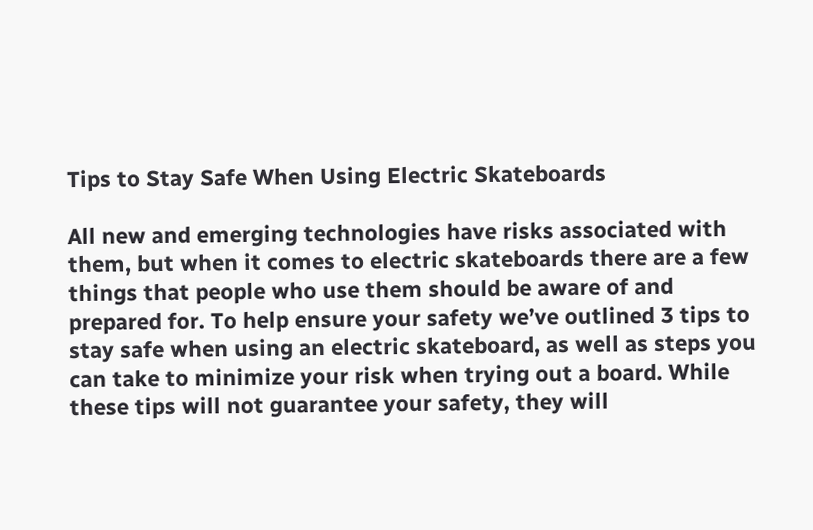Tips to Stay Safe When Using Electric Skateboards

All new and emerging technologies have risks associated with them, but when it comes to electric skateboards there are a few things that people who use them should be aware of and prepared for. To help ensure your safety we’ve outlined 3 tips to stay safe when using an electric skateboard, as well as steps you can take to minimize your risk when trying out a board. While these tips will not guarantee your safety, they will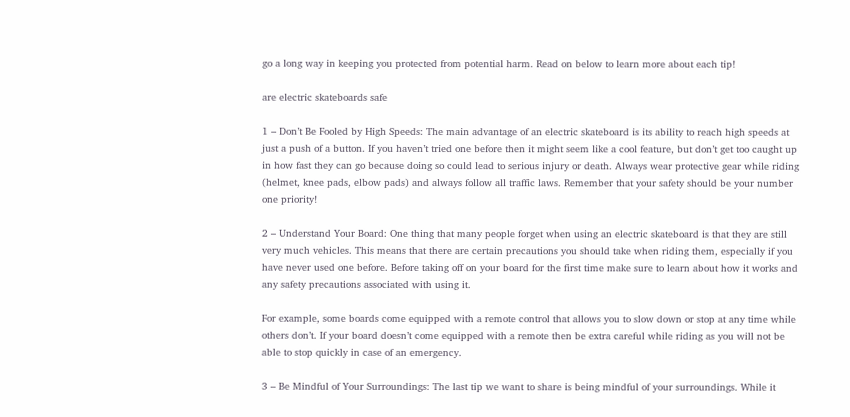go a long way in keeping you protected from potential harm. Read on below to learn more about each tip!

are electric skateboards safe

1 – Don’t Be Fooled by High Speeds: The main advantage of an electric skateboard is its ability to reach high speeds at just a push of a button. If you haven’t tried one before then it might seem like a cool feature, but don’t get too caught up in how fast they can go because doing so could lead to serious injury or death. Always wear protective gear while riding (helmet, knee pads, elbow pads) and always follow all traffic laws. Remember that your safety should be your number one priority!

2 – Understand Your Board: One thing that many people forget when using an electric skateboard is that they are still very much vehicles. This means that there are certain precautions you should take when riding them, especially if you have never used one before. Before taking off on your board for the first time make sure to learn about how it works and any safety precautions associated with using it.

For example, some boards come equipped with a remote control that allows you to slow down or stop at any time while others don’t. If your board doesn’t come equipped with a remote then be extra careful while riding as you will not be able to stop quickly in case of an emergency.

3 – Be Mindful of Your Surroundings: The last tip we want to share is being mindful of your surroundings. While it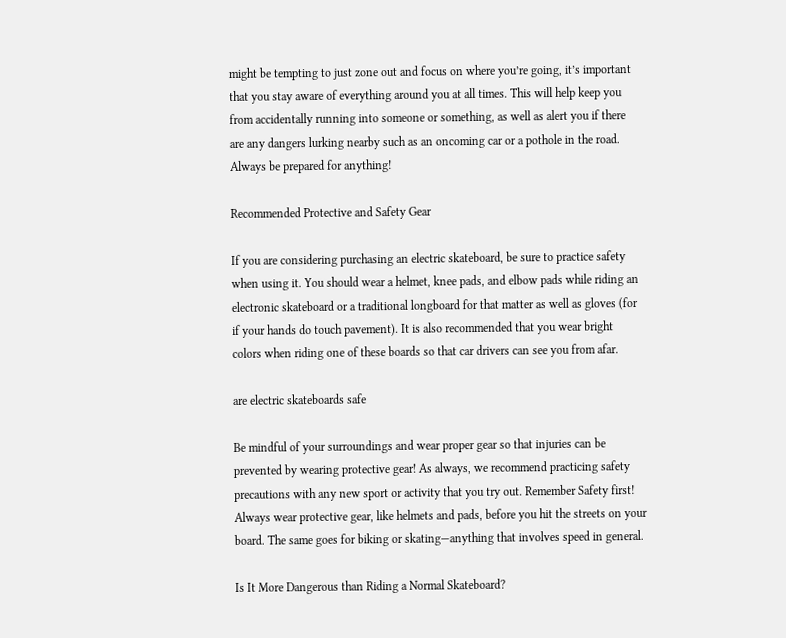might be tempting to just zone out and focus on where you’re going, it’s important that you stay aware of everything around you at all times. This will help keep you from accidentally running into someone or something, as well as alert you if there are any dangers lurking nearby such as an oncoming car or a pothole in the road. Always be prepared for anything!

Recommended Protective and Safety Gear

If you are considering purchasing an electric skateboard, be sure to practice safety when using it. You should wear a helmet, knee pads, and elbow pads while riding an electronic skateboard or a traditional longboard for that matter as well as gloves (for if your hands do touch pavement). It is also recommended that you wear bright colors when riding one of these boards so that car drivers can see you from afar.

are electric skateboards safe

Be mindful of your surroundings and wear proper gear so that injuries can be prevented by wearing protective gear! As always, we recommend practicing safety precautions with any new sport or activity that you try out. Remember Safety first! Always wear protective gear, like helmets and pads, before you hit the streets on your board. The same goes for biking or skating—anything that involves speed in general.

Is It More Dangerous than Riding a Normal Skateboard?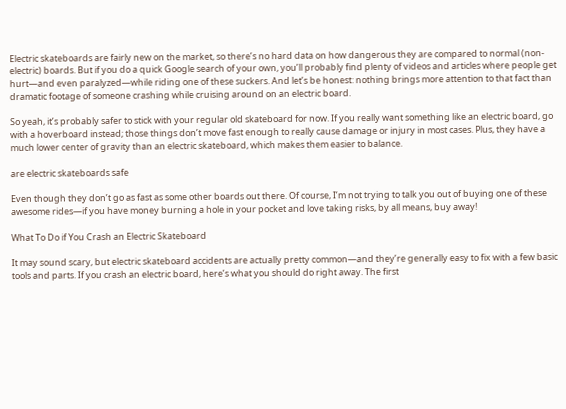Electric skateboards are fairly new on the market, so there’s no hard data on how dangerous they are compared to normal (non-electric) boards. But if you do a quick Google search of your own, you’ll probably find plenty of videos and articles where people get hurt—and even paralyzed—while riding one of these suckers. And let’s be honest: nothing brings more attention to that fact than dramatic footage of someone crashing while cruising around on an electric board.

So yeah, it’s probably safer to stick with your regular old skateboard for now. If you really want something like an electric board, go with a hoverboard instead; those things don’t move fast enough to really cause damage or injury in most cases. Plus, they have a much lower center of gravity than an electric skateboard, which makes them easier to balance.

are electric skateboards safe

Even though they don’t go as fast as some other boards out there. Of course, I’m not trying to talk you out of buying one of these awesome rides—if you have money burning a hole in your pocket and love taking risks, by all means, buy away!

What To Do if You Crash an Electric Skateboard

It may sound scary, but electric skateboard accidents are actually pretty common—and they’re generally easy to fix with a few basic tools and parts. If you crash an electric board, here’s what you should do right away. The first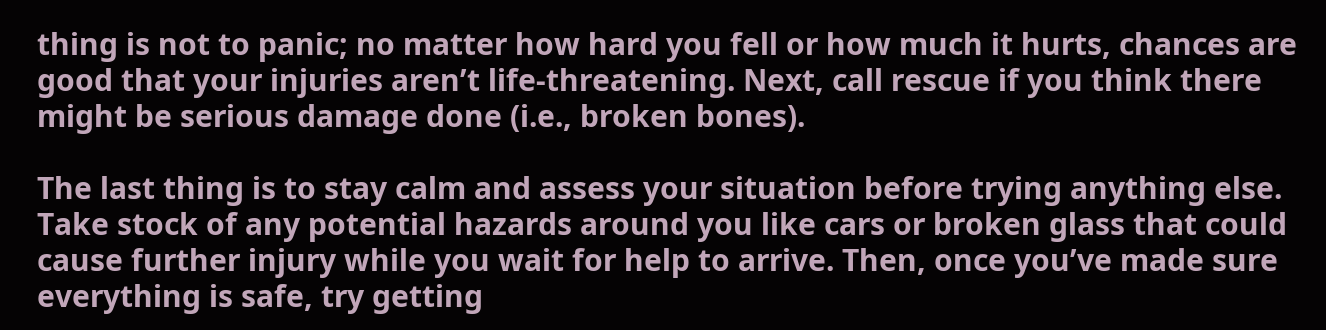thing is not to panic; no matter how hard you fell or how much it hurts, chances are good that your injuries aren’t life-threatening. Next, call rescue if you think there might be serious damage done (i.e., broken bones).

The last thing is to stay calm and assess your situation before trying anything else. Take stock of any potential hazards around you like cars or broken glass that could cause further injury while you wait for help to arrive. Then, once you’ve made sure everything is safe, try getting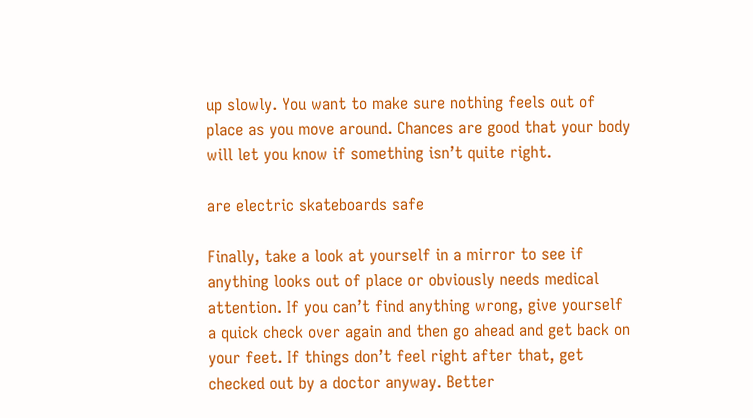up slowly. You want to make sure nothing feels out of place as you move around. Chances are good that your body will let you know if something isn’t quite right.

are electric skateboards safe

Finally, take a look at yourself in a mirror to see if anything looks out of place or obviously needs medical attention. If you can’t find anything wrong, give yourself a quick check over again and then go ahead and get back on your feet. If things don’t feel right after that, get checked out by a doctor anyway. Better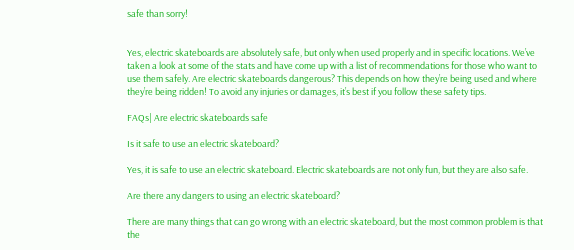safe than sorry!


Yes, electric skateboards are absolutely safe, but only when used properly and in specific locations. We’ve taken a look at some of the stats and have come up with a list of recommendations for those who want to use them safely. Are electric skateboards dangerous? This depends on how they’re being used and where they’re being ridden! To avoid any injuries or damages, it’s best if you follow these safety tips.

FAQs| Are electric skateboards safe

Is it safe to use an electric skateboard?

Yes, it is safe to use an electric skateboard. Electric skateboards are not only fun, but they are also safe.

Are there any dangers to using an electric skateboard?

There are many things that can go wrong with an electric skateboard, but the most common problem is that the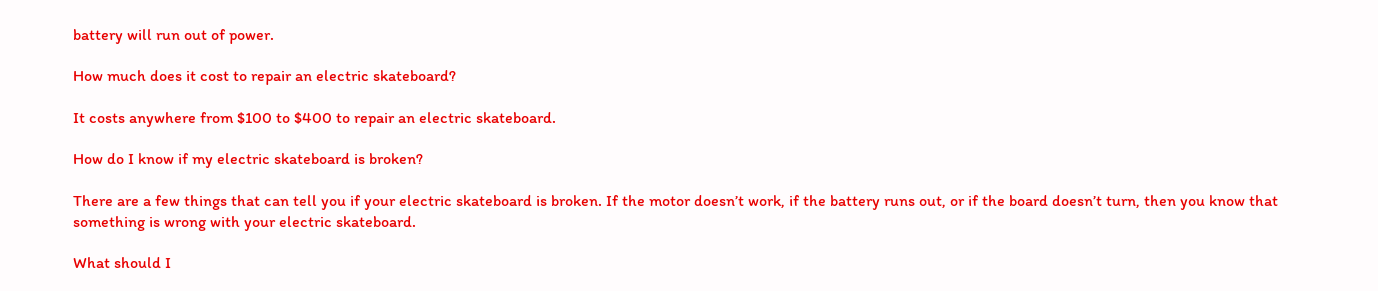battery will run out of power.

How much does it cost to repair an electric skateboard?

It costs anywhere from $100 to $400 to repair an electric skateboard.

How do I know if my electric skateboard is broken?

There are a few things that can tell you if your electric skateboard is broken. If the motor doesn’t work, if the battery runs out, or if the board doesn’t turn, then you know that something is wrong with your electric skateboard.

What should I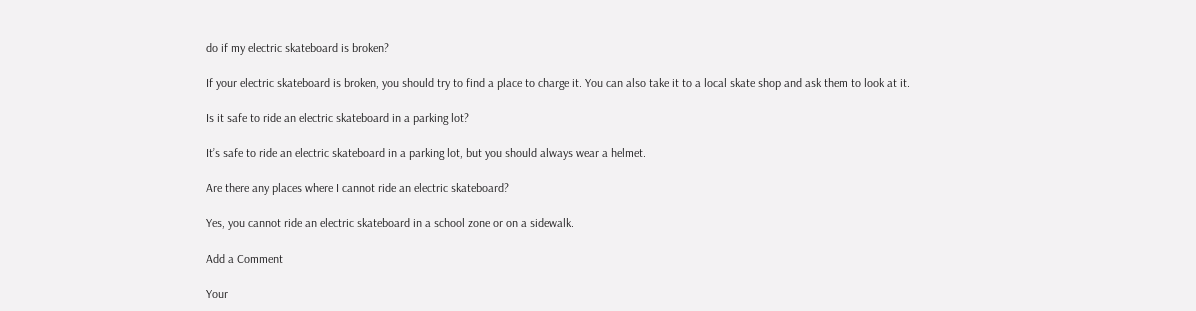do if my electric skateboard is broken?

If your electric skateboard is broken, you should try to find a place to charge it. You can also take it to a local skate shop and ask them to look at it.

Is it safe to ride an electric skateboard in a parking lot?

It’s safe to ride an electric skateboard in a parking lot, but you should always wear a helmet.

Are there any places where I cannot ride an electric skateboard?

Yes, you cannot ride an electric skateboard in a school zone or on a sidewalk.

Add a Comment

Your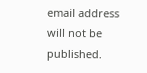email address will not be published.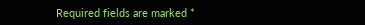Required fields are marked *